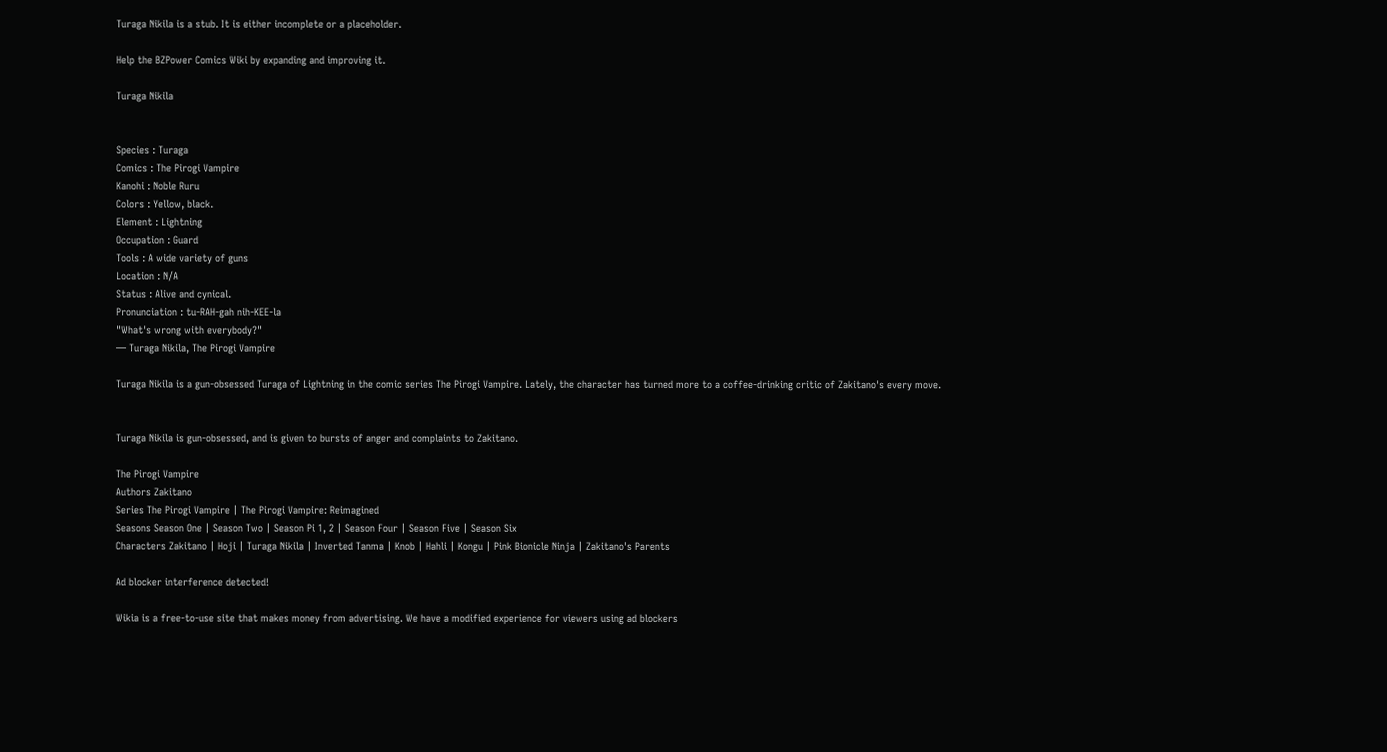Turaga Nikila is a stub. It is either incomplete or a placeholder.

Help the BZPower Comics Wiki by expanding and improving it.

Turaga Nikila


Species : Turaga
Comics : The Pirogi Vampire
Kanohi : Noble Ruru
Colors : Yellow, black.
Element : Lightning
Occupation : Guard
Tools : A wide variety of guns
Location : N/A
Status : Alive and cynical.
Pronunciation : tu-RAH-gah nih-KEE-la
"What's wrong with everybody?"
— Turaga Nikila, The Pirogi Vampire

Turaga Nikila is a gun-obsessed Turaga of Lightning in the comic series The Pirogi Vampire. Lately, the character has turned more to a coffee-drinking critic of Zakitano's every move.


Turaga Nikila is gun-obsessed, and is given to bursts of anger and complaints to Zakitano.

The Pirogi Vampire
Authors Zakitano
Series The Pirogi Vampire | The Pirogi Vampire: Reimagined
Seasons Season One | Season Two | Season Pi 1, 2 | Season Four | Season Five | Season Six
Characters Zakitano | Hoji | Turaga Nikila | Inverted Tanma | Knob | Hahli | Kongu | Pink Bionicle Ninja | Zakitano's Parents

Ad blocker interference detected!

Wikia is a free-to-use site that makes money from advertising. We have a modified experience for viewers using ad blockers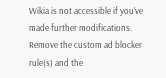Wikia is not accessible if you’ve made further modifications. Remove the custom ad blocker rule(s) and the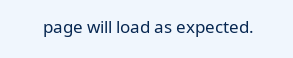page will load as expected.